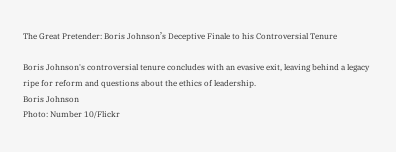The Great Pretender: Boris Johnson’s Deceptive Finale to his Controversial Tenure

Boris Johnson's controversial tenure concludes with an evasive exit, leaving behind a legacy ripe for reform and questions about the ethics of leadership.
Boris Johnson
Photo: Number 10/Flickr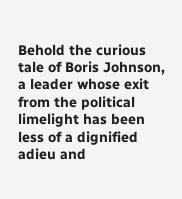Behold the curious tale of Boris Johnson, a leader whose exit from the political limelight has been less of a dignified adieu and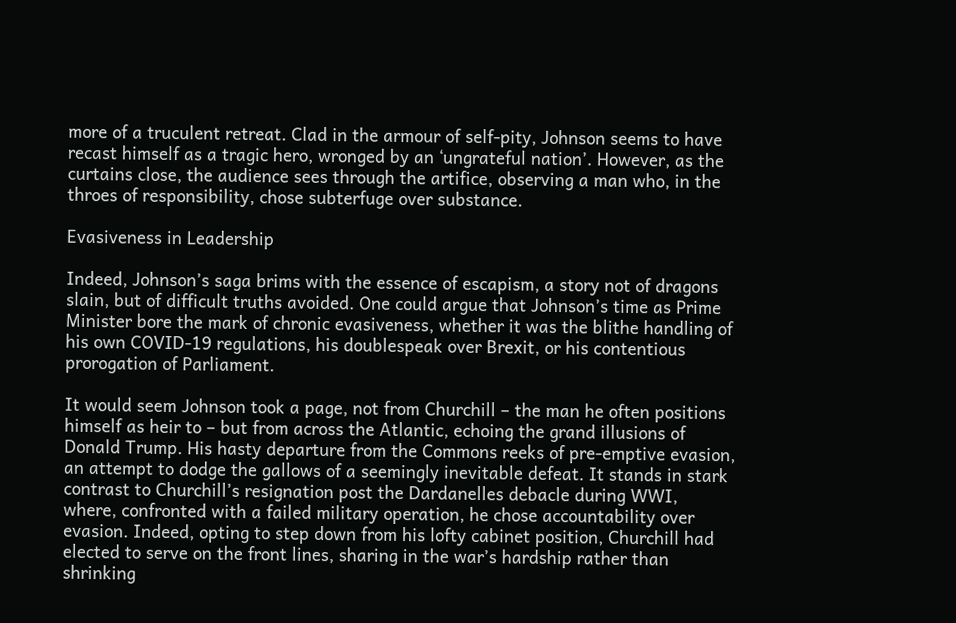more of a truculent retreat. Clad in the armour of self-pity, Johnson seems to have recast himself as a tragic hero, wronged by an ‘ungrateful nation’. However, as the curtains close, the audience sees through the artifice, observing a man who, in the throes of responsibility, chose subterfuge over substance.

Evasiveness in Leadership

Indeed, Johnson’s saga brims with the essence of escapism, a story not of dragons slain, but of difficult truths avoided. One could argue that Johnson’s time as Prime Minister bore the mark of chronic evasiveness, whether it was the blithe handling of his own COVID-19 regulations, his doublespeak over Brexit, or his contentious prorogation of Parliament.

It would seem Johnson took a page, not from Churchill – the man he often positions himself as heir to – but from across the Atlantic, echoing the grand illusions of Donald Trump. His hasty departure from the Commons reeks of pre-emptive evasion, an attempt to dodge the gallows of a seemingly inevitable defeat. It stands in stark contrast to Churchill’s resignation post the Dardanelles debacle during WWI, where, confronted with a failed military operation, he chose accountability over evasion. Indeed, opting to step down from his lofty cabinet position, Churchill had elected to serve on the front lines, sharing in the war’s hardship rather than shrinking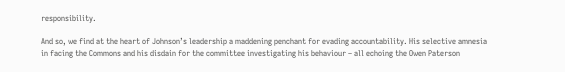responsibility.

And so, we find at the heart of Johnson’s leadership a maddening penchant for evading accountability. His selective amnesia in facing the Commons and his disdain for the committee investigating his behaviour – all echoing the Owen Paterson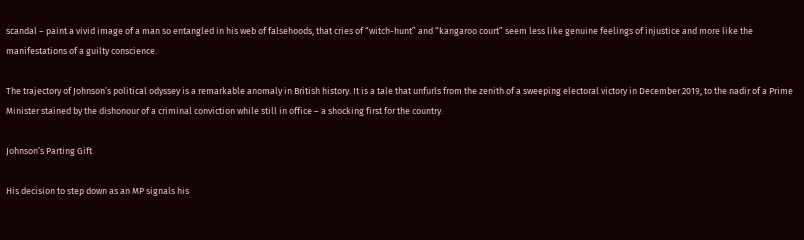scandal – paint a vivid image of a man so entangled in his web of falsehoods, that cries of “witch-hunt” and “kangaroo court” seem less like genuine feelings of injustice and more like the manifestations of a guilty conscience.

The trajectory of Johnson’s political odyssey is a remarkable anomaly in British history. It is a tale that unfurls from the zenith of a sweeping electoral victory in December 2019, to the nadir of a Prime Minister stained by the dishonour of a criminal conviction while still in office – a shocking first for the country.

Johnson’s Parting Gift

His decision to step down as an MP signals his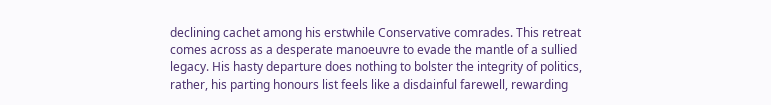declining cachet among his erstwhile Conservative comrades. This retreat comes across as a desperate manoeuvre to evade the mantle of a sullied legacy. His hasty departure does nothing to bolster the integrity of politics, rather, his parting honours list feels like a disdainful farewell, rewarding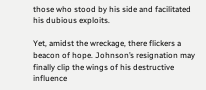those who stood by his side and facilitated his dubious exploits.

Yet, amidst the wreckage, there flickers a beacon of hope. Johnson’s resignation may finally clip the wings of his destructive influence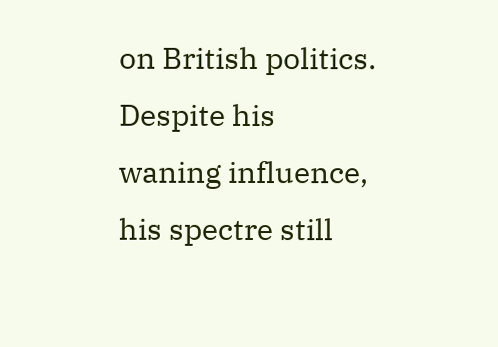on British politics. Despite his waning influence, his spectre still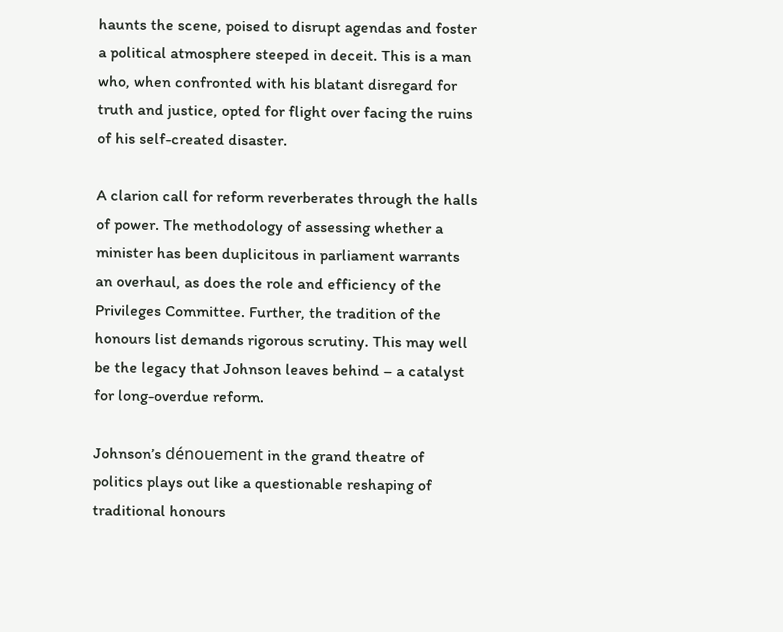haunts the scene, poised to disrupt agendas and foster a political atmosphere steeped in deceit. This is a man who, when confronted with his blatant disregard for truth and justice, opted for flight over facing the ruins of his self-created disaster.

A clarion call for reform reverberates through the halls of power. The methodology of assessing whether a minister has been duplicitous in parliament warrants an overhaul, as does the role and efficiency of the Privileges Committee. Further, the tradition of the honours list demands rigorous scrutiny. This may well be the legacy that Johnson leaves behind – a catalyst for long-overdue reform.

Johnson’s dénouement in the grand theatre of politics plays out like a questionable reshaping of traditional honours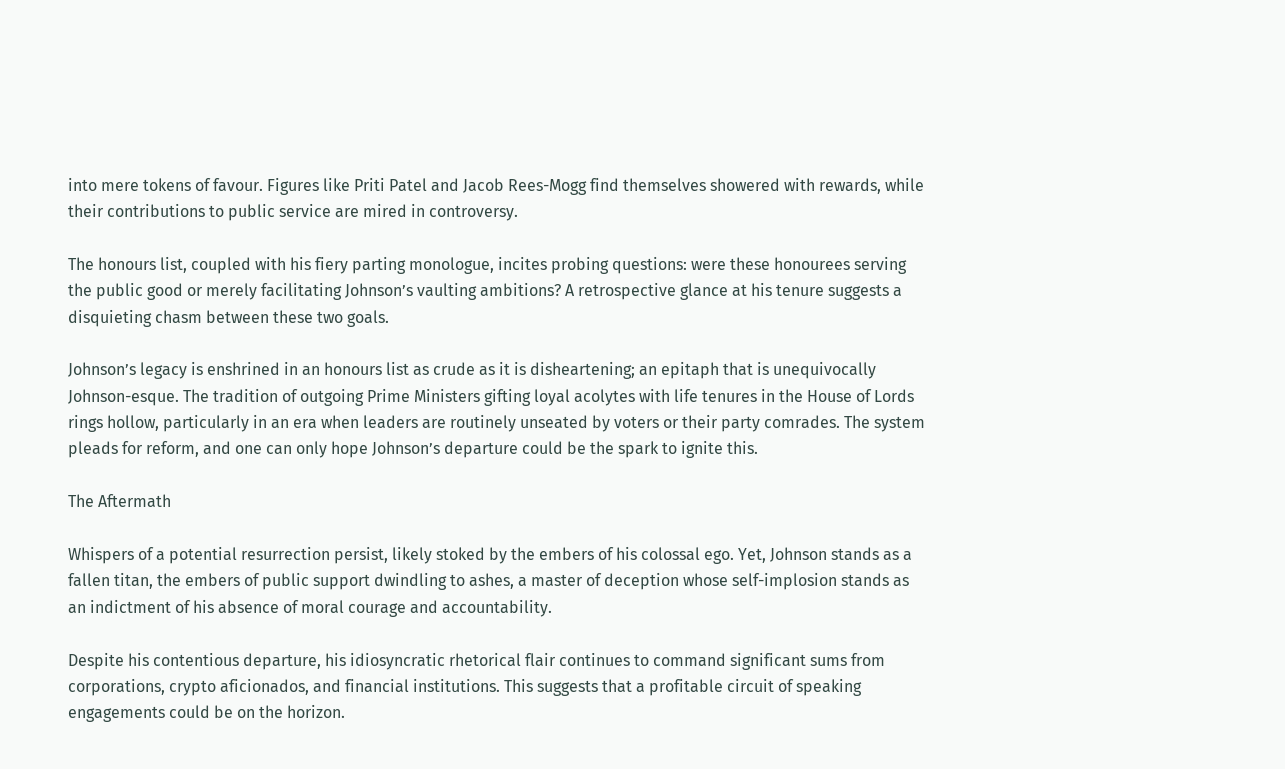into mere tokens of favour. Figures like Priti Patel and Jacob Rees-Mogg find themselves showered with rewards, while their contributions to public service are mired in controversy.

The honours list, coupled with his fiery parting monologue, incites probing questions: were these honourees serving the public good or merely facilitating Johnson’s vaulting ambitions? A retrospective glance at his tenure suggests a disquieting chasm between these two goals.

Johnson’s legacy is enshrined in an honours list as crude as it is disheartening; an epitaph that is unequivocally Johnson-esque. The tradition of outgoing Prime Ministers gifting loyal acolytes with life tenures in the House of Lords rings hollow, particularly in an era when leaders are routinely unseated by voters or their party comrades. The system pleads for reform, and one can only hope Johnson’s departure could be the spark to ignite this.

The Aftermath

Whispers of a potential resurrection persist, likely stoked by the embers of his colossal ego. Yet, Johnson stands as a fallen titan, the embers of public support dwindling to ashes, a master of deception whose self-implosion stands as an indictment of his absence of moral courage and accountability.

Despite his contentious departure, his idiosyncratic rhetorical flair continues to command significant sums from corporations, crypto aficionados, and financial institutions. This suggests that a profitable circuit of speaking engagements could be on the horizon.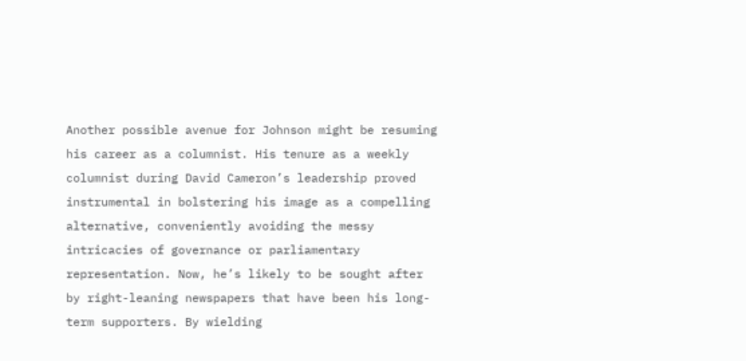Another possible avenue for Johnson might be resuming his career as a columnist. His tenure as a weekly columnist during David Cameron’s leadership proved instrumental in bolstering his image as a compelling alternative, conveniently avoiding the messy intricacies of governance or parliamentary representation. Now, he’s likely to be sought after by right-leaning newspapers that have been his long-term supporters. By wielding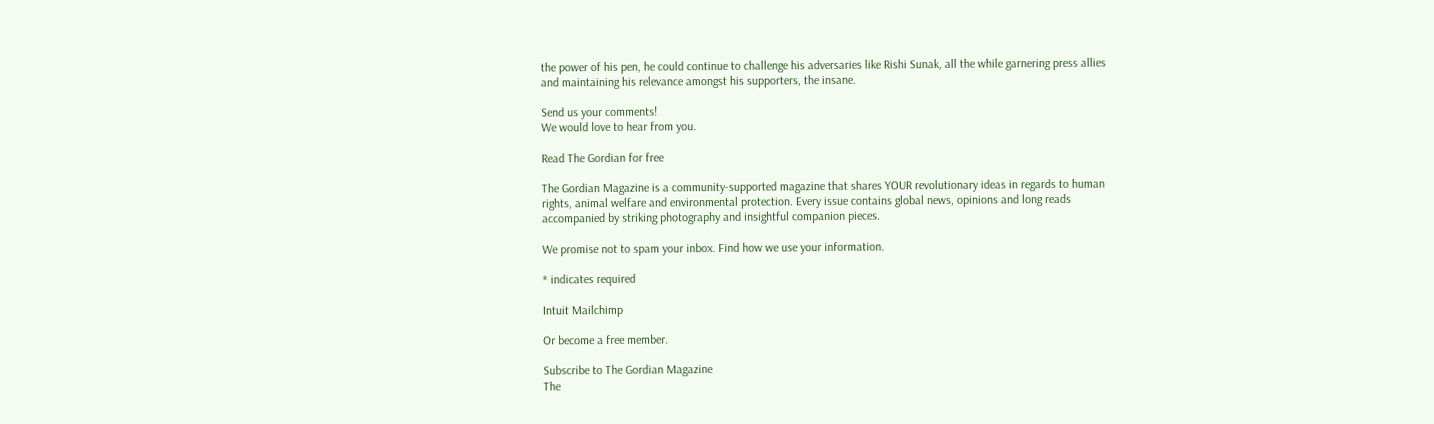the power of his pen, he could continue to challenge his adversaries like Rishi Sunak, all the while garnering press allies and maintaining his relevance amongst his supporters, the insane.

Send us your comments!
We would love to hear from you.

Read The Gordian for free

The Gordian Magazine is a community-supported magazine that shares YOUR revolutionary ideas in regards to human rights, animal welfare and environmental protection. Every issue contains global news, opinions and long reads accompanied by striking photography and insightful companion pieces.

We promise not to spam your inbox. Find how we use your information.

* indicates required

Intuit Mailchimp

Or become a free member.

Subscribe to The Gordian Magazine
The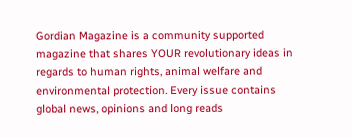Gordian Magazine is a community supported magazine that shares YOUR revolutionary ideas in regards to human rights, animal welfare and environmental protection. Every issue contains global news, opinions and long reads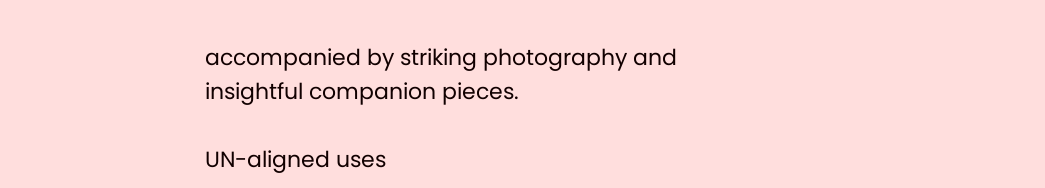accompanied by striking photography and insightful companion pieces.

UN-aligned uses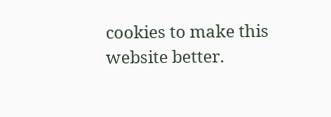cookies to make this website better.